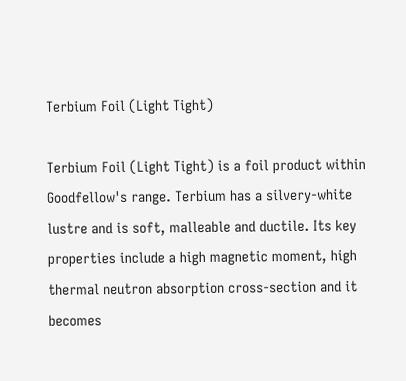Terbium Foil (Light Tight)

Terbium Foil (Light Tight) is a foil product within Goodfellow's range. Terbium has a silvery-white lustre and is soft, malleable and ductile. Its key properties include a high magnetic moment, high thermal neutron absorption cross-section and it becomes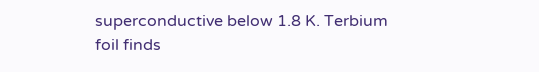superconductive below 1.8 K. Terbium foil finds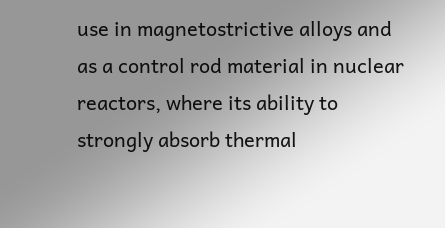use in magnetostrictive alloys and as a control rod material in nuclear reactors, where its ability to strongly absorb thermal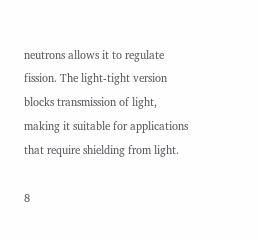neutrons allows it to regulate fission. The light-tight version blocks transmission of light, making it suitable for applications that require shielding from light.

8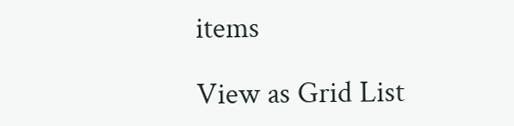items

View as Grid List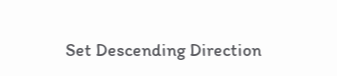Set Descending Direction